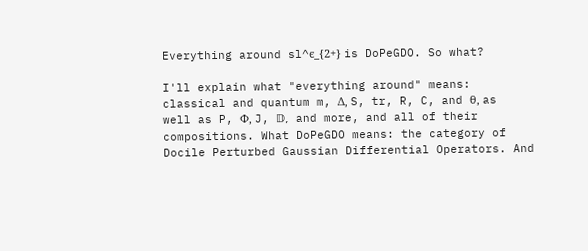Everything around sl^ϵ_{2+} is DoPeGDO. So what?

I'll explain what "everything around" means: classical and quantum m, Δ, S, tr, R, C, and θ, as well as P, Φ, J, 𝔻, and more, and all of their compositions. What DoPeGDO means: the category of Docile Perturbed Gaussian Differential Operators. And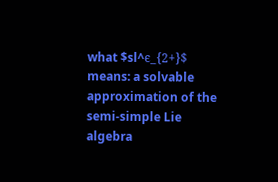what $sl^ϵ_{2+}$ means: a solvable approximation of the semi-simple Lie algebra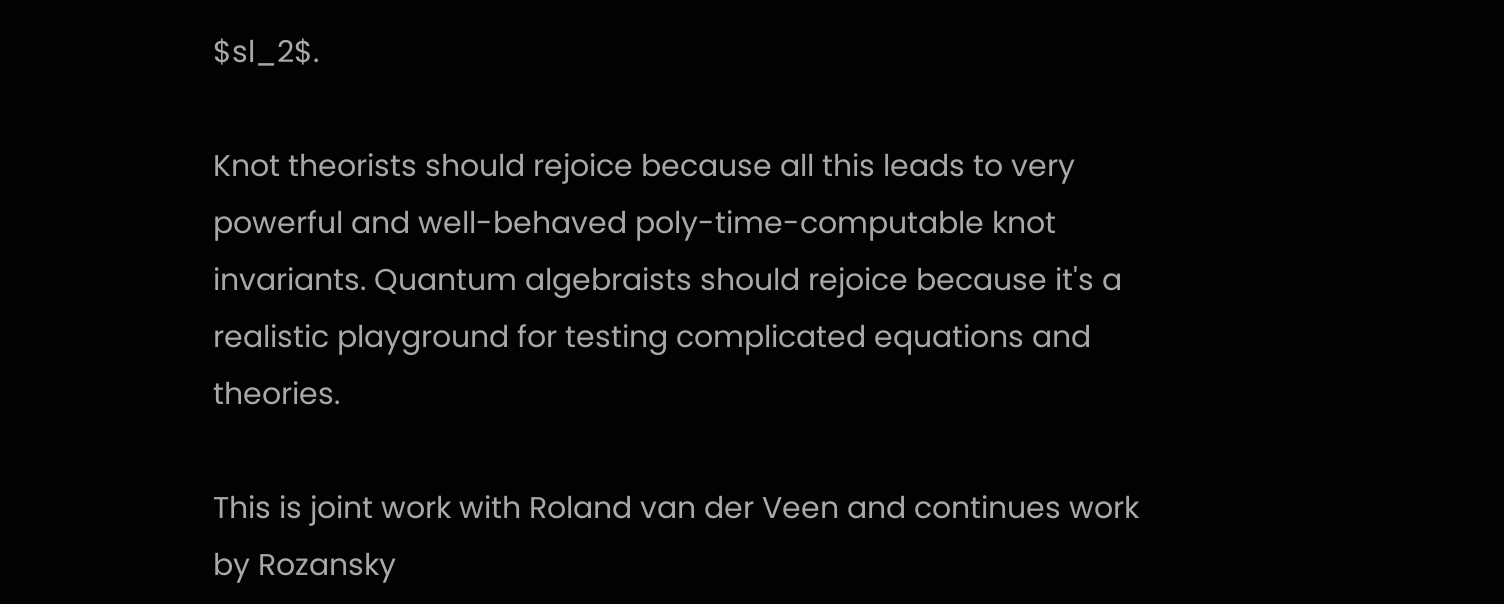$sl_2$.

Knot theorists should rejoice because all this leads to very powerful and well-behaved poly-time-computable knot invariants. Quantum algebraists should rejoice because it's a realistic playground for testing complicated equations and theories.

This is joint work with Roland van der Veen and continues work by Rozansky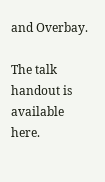and Overbay.

The talk handout is available here.